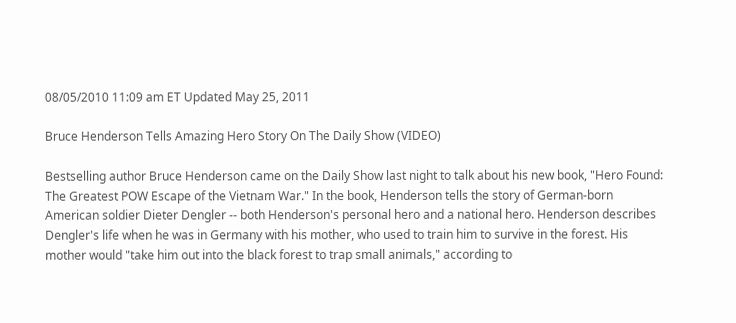08/05/2010 11:09 am ET Updated May 25, 2011

Bruce Henderson Tells Amazing Hero Story On The Daily Show (VIDEO)

Bestselling author Bruce Henderson came on the Daily Show last night to talk about his new book, "Hero Found: The Greatest POW Escape of the Vietnam War." In the book, Henderson tells the story of German-born American soldier Dieter Dengler -- both Henderson's personal hero and a national hero. Henderson describes Dengler's life when he was in Germany with his mother, who used to train him to survive in the forest. His mother would "take him out into the black forest to trap small animals," according to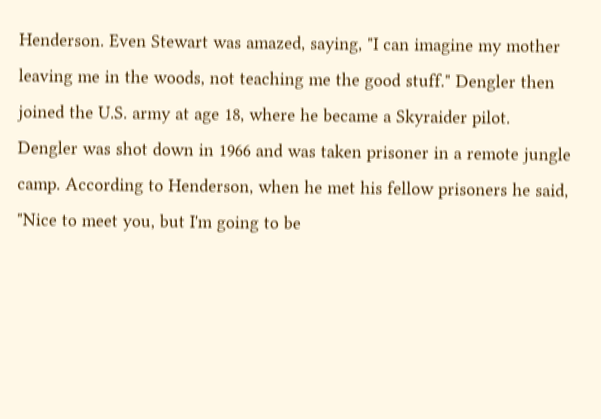Henderson. Even Stewart was amazed, saying, "I can imagine my mother leaving me in the woods, not teaching me the good stuff." Dengler then joined the U.S. army at age 18, where he became a Skyraider pilot. Dengler was shot down in 1966 and was taken prisoner in a remote jungle camp. According to Henderson, when he met his fellow prisoners he said, "Nice to meet you, but I'm going to be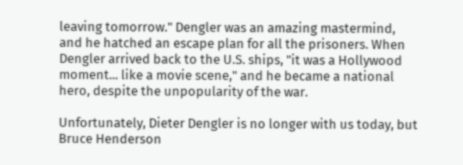leaving tomorrow." Dengler was an amazing mastermind, and he hatched an escape plan for all the prisoners. When Dengler arrived back to the U.S. ships, "it was a Hollywood moment... like a movie scene," and he became a national hero, despite the unpopularity of the war.

Unfortunately, Dieter Dengler is no longer with us today, but Bruce Henderson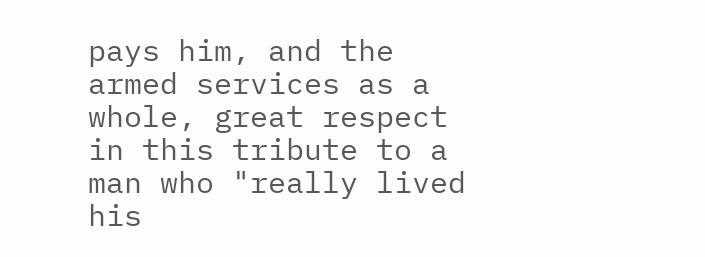pays him, and the armed services as a whole, great respect in this tribute to a man who "really lived his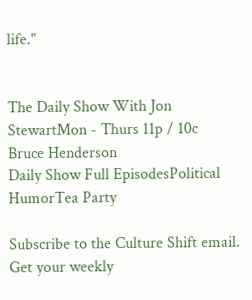life."


The Daily Show With Jon StewartMon - Thurs 11p / 10c
Bruce Henderson
Daily Show Full EpisodesPolitical HumorTea Party

Subscribe to the Culture Shift email.
Get your weekly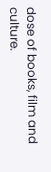dose of books, film and culture.